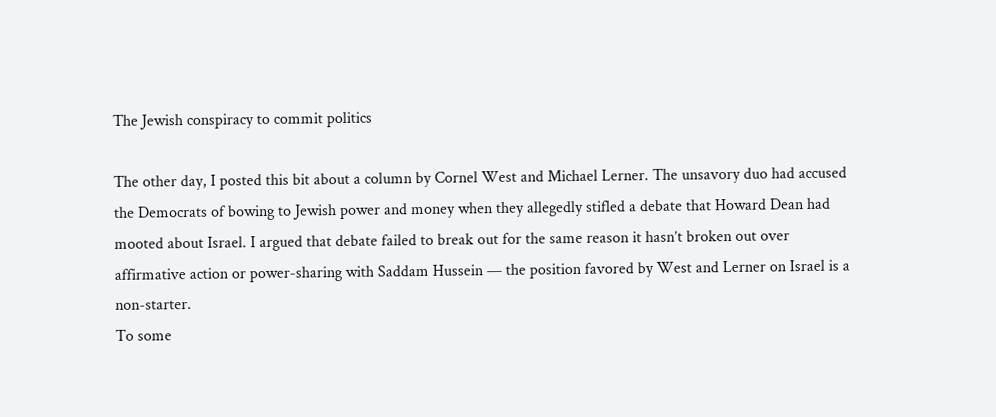The Jewish conspiracy to commit politics

The other day, I posted this bit about a column by Cornel West and Michael Lerner. The unsavory duo had accused the Democrats of bowing to Jewish power and money when they allegedly stifled a debate that Howard Dean had mooted about Israel. I argued that debate failed to break out for the same reason it hasn’t broken out over affirmative action or power-sharing with Saddam Hussein — the position favored by West and Lerner on Israel is a non-starter.
To some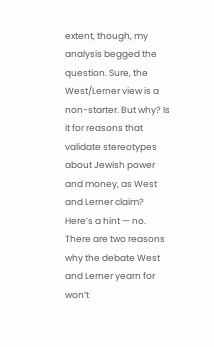extent, though, my analysis begged the question. Sure, the West/Lerner view is a non-starter. But why? Is it for reasons that validate stereotypes about Jewish power and money, as West and Lerner claim?
Here’s a hint — no. There are two reasons why the debate West and Lerner yearn for won’t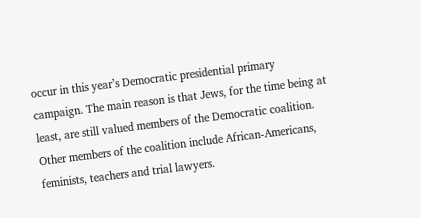occur in this year’s Democratic presidential primary campaign. The main reason is that Jews, for the time being at least, are still valued members of the Democratic coalition. Other members of the coalition include African-Americans, feminists, teachers and trial lawyers.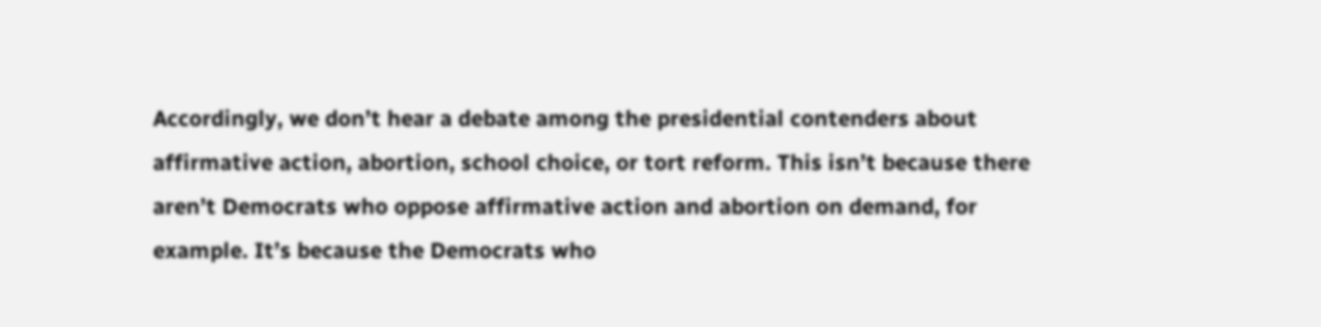Accordingly, we don’t hear a debate among the presidential contenders about affirmative action, abortion, school choice, or tort reform. This isn’t because there aren’t Democrats who oppose affirmative action and abortion on demand, for example. It’s because the Democrats who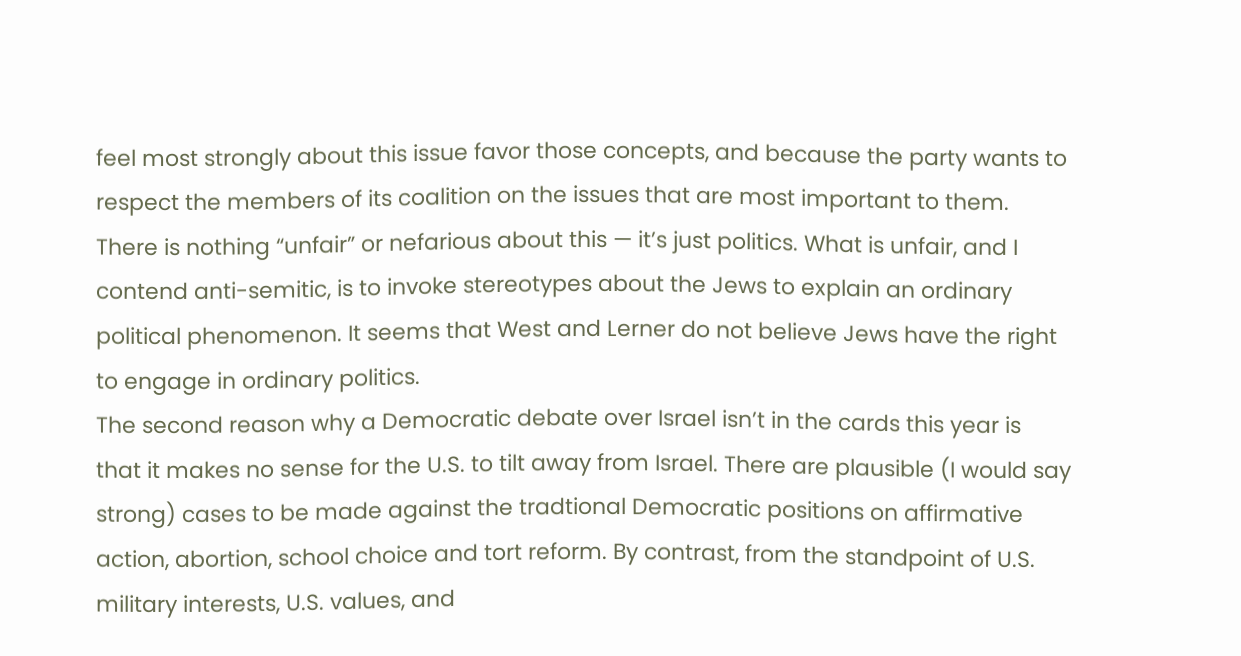feel most strongly about this issue favor those concepts, and because the party wants to respect the members of its coalition on the issues that are most important to them. There is nothing “unfair” or nefarious about this — it’s just politics. What is unfair, and I contend anti-semitic, is to invoke stereotypes about the Jews to explain an ordinary political phenomenon. It seems that West and Lerner do not believe Jews have the right to engage in ordinary politics.
The second reason why a Democratic debate over Israel isn’t in the cards this year is that it makes no sense for the U.S. to tilt away from Israel. There are plausible (I would say strong) cases to be made against the tradtional Democratic positions on affirmative action, abortion, school choice and tort reform. By contrast, from the standpoint of U.S. military interests, U.S. values, and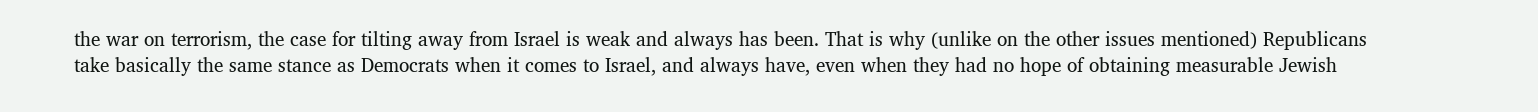the war on terrorism, the case for tilting away from Israel is weak and always has been. That is why (unlike on the other issues mentioned) Republicans take basically the same stance as Democrats when it comes to Israel, and always have, even when they had no hope of obtaining measurable Jewish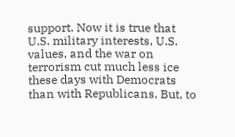support. Now it is true that U.S. military interests, U.S. values, and the war on terrorism cut much less ice these days with Democrats than with Republicans. But, to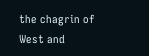the chagrin of West and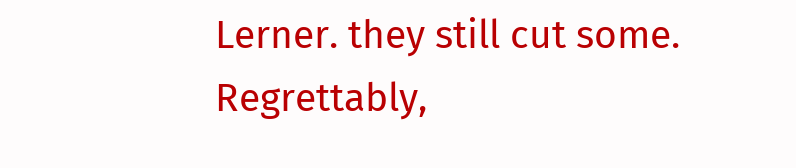Lerner. they still cut some.
Regrettably,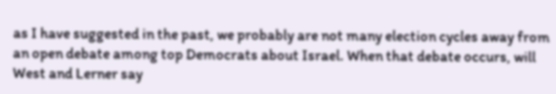as I have suggested in the past, we probably are not many election cycles away from an open debate among top Democrats about Israel. When that debate occurs, will West and Lerner say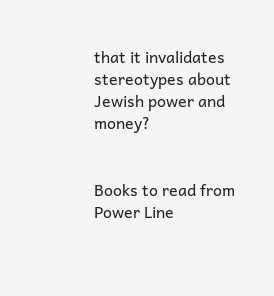that it invalidates stereotypes about Jewish power and money?


Books to read from Power Line